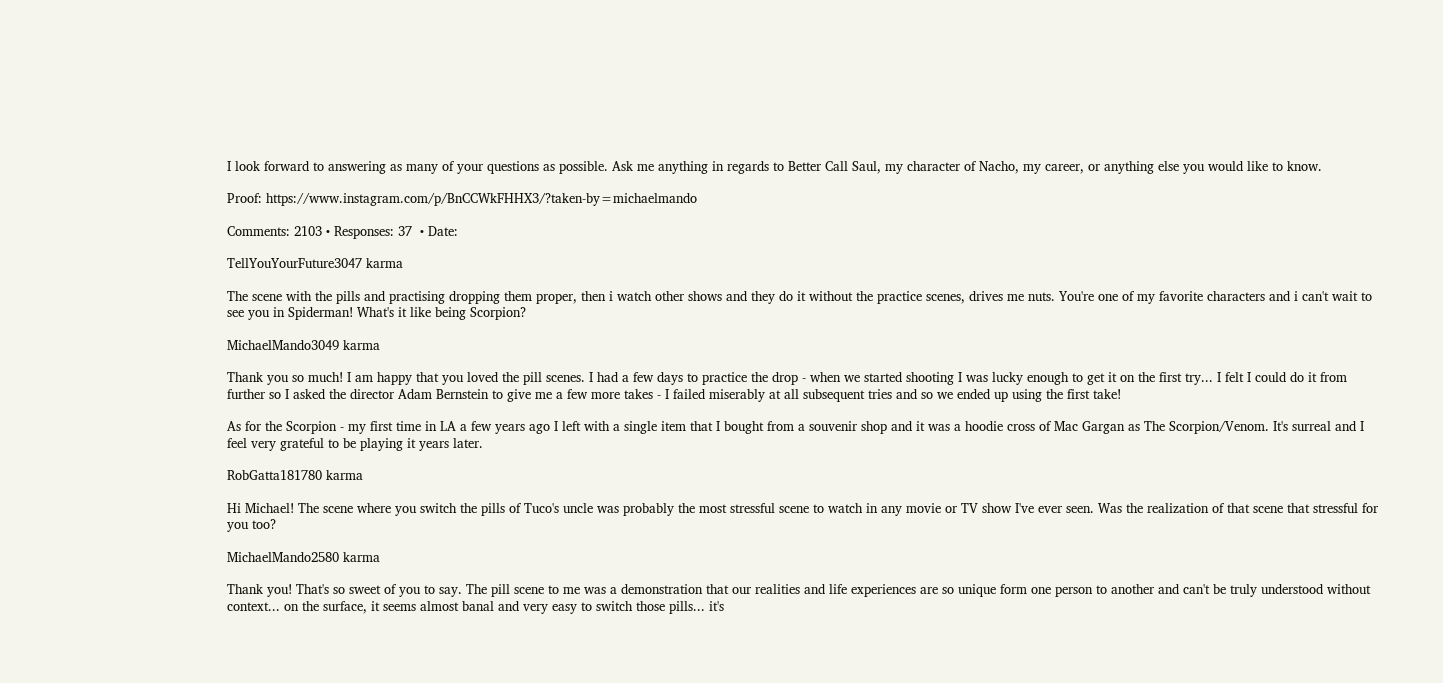I look forward to answering as many of your questions as possible. Ask me anything in regards to Better Call Saul, my character of Nacho, my career, or anything else you would like to know.

Proof: https://www.instagram.com/p/BnCCWkFHHX3/?taken-by=michaelmando

Comments: 2103 • Responses: 37  • Date:

TellYouYourFuture3047 karma

The scene with the pills and practising dropping them proper, then i watch other shows and they do it without the practice scenes, drives me nuts. You're one of my favorite characters and i can't wait to see you in Spiderman! What's it like being Scorpion?

MichaelMando3049 karma

Thank you so much! I am happy that you loved the pill scenes. I had a few days to practice the drop - when we started shooting I was lucky enough to get it on the first try... I felt I could do it from further so I asked the director Adam Bernstein to give me a few more takes - I failed miserably at all subsequent tries and so we ended up using the first take!

As for the Scorpion - my first time in LA a few years ago I left with a single item that I bought from a souvenir shop and it was a hoodie cross of Mac Gargan as The Scorpion/Venom. It's surreal and I feel very grateful to be playing it years later.

RobGatta181780 karma

Hi Michael! The scene where you switch the pills of Tuco's uncle was probably the most stressful scene to watch in any movie or TV show I've ever seen. Was the realization of that scene that stressful for you too?

MichaelMando2580 karma

Thank you! That's so sweet of you to say. The pill scene to me was a demonstration that our realities and life experiences are so unique form one person to another and can't be truly understood without context... on the surface, it seems almost banal and very easy to switch those pills... it's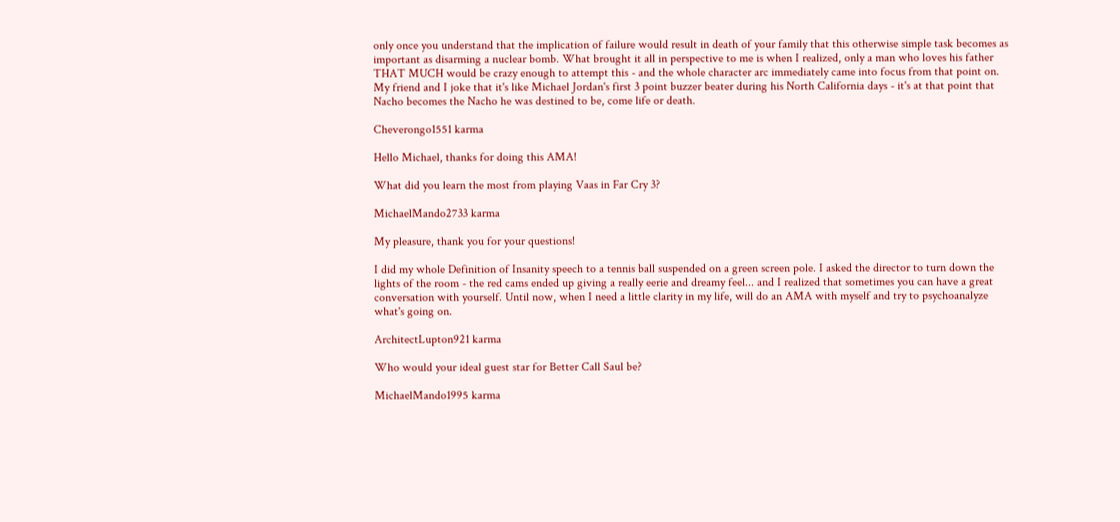only once you understand that the implication of failure would result in death of your family that this otherwise simple task becomes as important as disarming a nuclear bomb. What brought it all in perspective to me is when I realized, only a man who loves his father THAT MUCH would be crazy enough to attempt this - and the whole character arc immediately came into focus from that point on. My friend and I joke that it's like Michael Jordan's first 3 point buzzer beater during his North California days - it's at that point that Nacho becomes the Nacho he was destined to be, come life or death.

Cheverongo1551 karma

Hello Michael, thanks for doing this AMA!

What did you learn the most from playing Vaas in Far Cry 3?

MichaelMando2733 karma

My pleasure, thank you for your questions!

I did my whole Definition of Insanity speech to a tennis ball suspended on a green screen pole. I asked the director to turn down the lights of the room - the red cams ended up giving a really eerie and dreamy feel... and I realized that sometimes you can have a great conversation with yourself. Until now, when I need a little clarity in my life, will do an AMA with myself and try to psychoanalyze what's going on.

ArchitectLupton921 karma

Who would your ideal guest star for Better Call Saul be?

MichaelMando1995 karma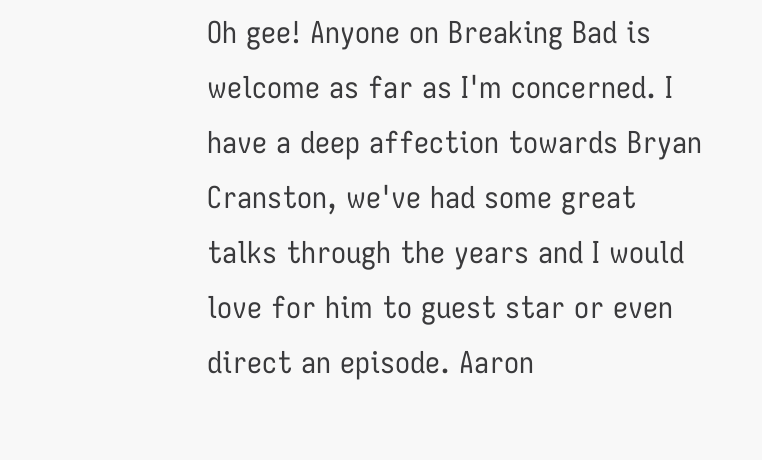Oh gee! Anyone on Breaking Bad is welcome as far as I'm concerned. I have a deep affection towards Bryan Cranston, we've had some great talks through the years and I would love for him to guest star or even direct an episode. Aaron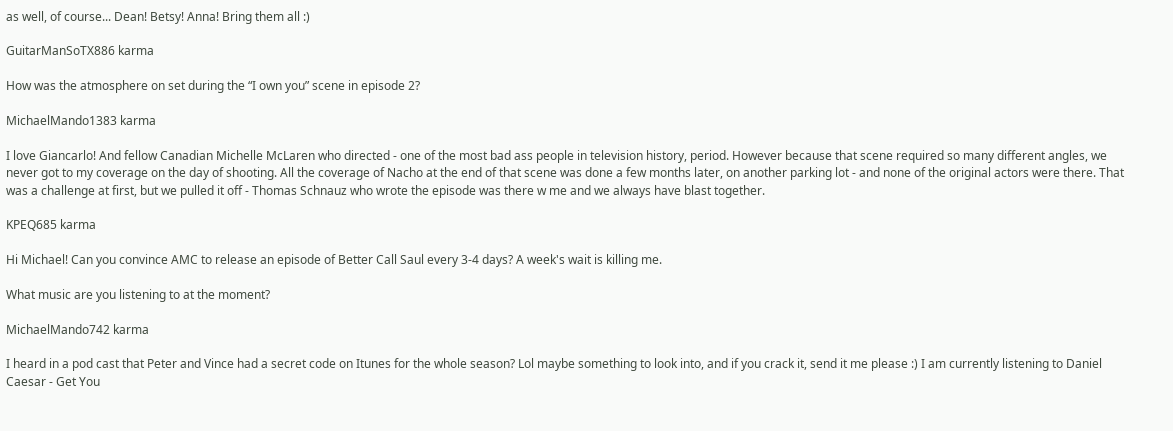as well, of course... Dean! Betsy! Anna! Bring them all :)

GuitarManSoTX886 karma

How was the atmosphere on set during the “I own you” scene in episode 2?

MichaelMando1383 karma

I love Giancarlo! And fellow Canadian Michelle McLaren who directed - one of the most bad ass people in television history, period. However because that scene required so many different angles, we never got to my coverage on the day of shooting. All the coverage of Nacho at the end of that scene was done a few months later, on another parking lot - and none of the original actors were there. That was a challenge at first, but we pulled it off - Thomas Schnauz who wrote the episode was there w me and we always have blast together.

KPEQ685 karma

Hi Michael! Can you convince AMC to release an episode of Better Call Saul every 3-4 days? A week's wait is killing me.

What music are you listening to at the moment?

MichaelMando742 karma

I heard in a pod cast that Peter and Vince had a secret code on Itunes for the whole season? Lol maybe something to look into, and if you crack it, send it me please :) I am currently listening to Daniel Caesar - Get You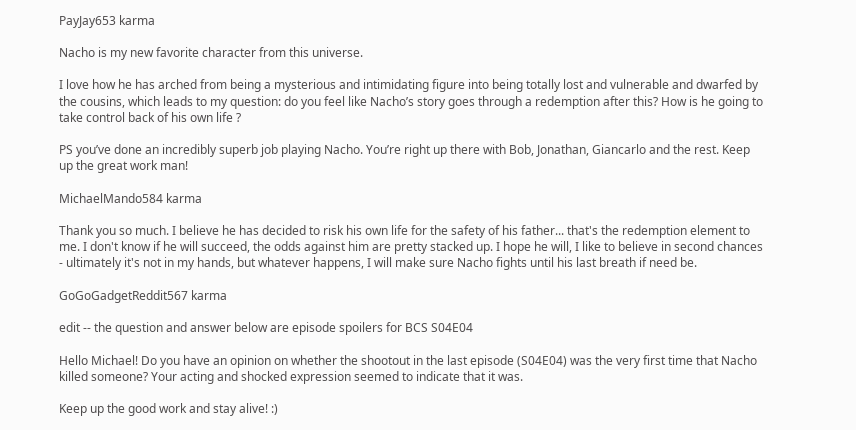PayJay653 karma

Nacho is my new favorite character from this universe.

I love how he has arched from being a mysterious and intimidating figure into being totally lost and vulnerable and dwarfed by the cousins, which leads to my question: do you feel like Nacho’s story goes through a redemption after this? How is he going to take control back of his own life ?

PS you’ve done an incredibly superb job playing Nacho. You’re right up there with Bob, Jonathan, Giancarlo and the rest. Keep up the great work man!

MichaelMando584 karma

Thank you so much. I believe he has decided to risk his own life for the safety of his father... that's the redemption element to me. I don't know if he will succeed, the odds against him are pretty stacked up. I hope he will, I like to believe in second chances - ultimately it's not in my hands, but whatever happens, I will make sure Nacho fights until his last breath if need be.

GoGoGadgetReddit567 karma

edit -- the question and answer below are episode spoilers for BCS S04E04

Hello Michael! Do you have an opinion on whether the shootout in the last episode (S04E04) was the very first time that Nacho killed someone? Your acting and shocked expression seemed to indicate that it was.

Keep up the good work and stay alive! :)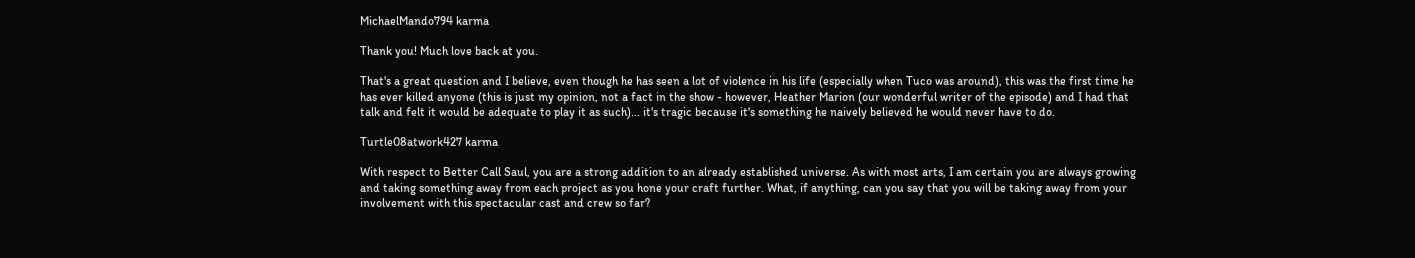MichaelMando794 karma

Thank you! Much love back at you.

That's a great question and I believe, even though he has seen a lot of violence in his life (especially when Tuco was around), this was the first time he has ever killed anyone (this is just my opinion, not a fact in the show - however, Heather Marion (our wonderful writer of the episode) and I had that talk and felt it would be adequate to play it as such)... it's tragic because it's something he naively believed he would never have to do.

Turtle08atwork427 karma

With respect to Better Call Saul, you are a strong addition to an already established universe. As with most arts, I am certain you are always growing and taking something away from each project as you hone your craft further. What, if anything, can you say that you will be taking away from your involvement with this spectacular cast and crew so far?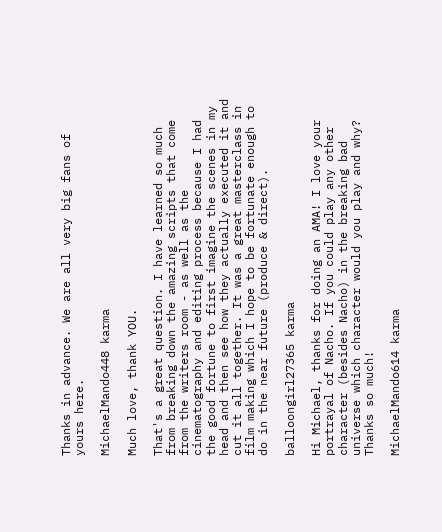Thanks in advance. We are all very big fans of yours here.

MichaelMando448 karma

Much love, thank YOU.

That's a great question. I have learned so much from breaking down the amazing scripts that come from the writers room - as well as the cinematography and editing process because I had the good fortune to first imagine the scenes in my head and then see how they actually executed it and cut it all together. It was a great masterclass in film making which I hope to be fortunate enough to do in the near future (produce & direct).

balloongirl27365 karma

Hi Michael, thanks for doing an AMA! I love your portrayal of Nacho. If you could play any other character (besides Nacho) in the breaking bad universe which character would you play and why? Thanks so much!

MichaelMando614 karma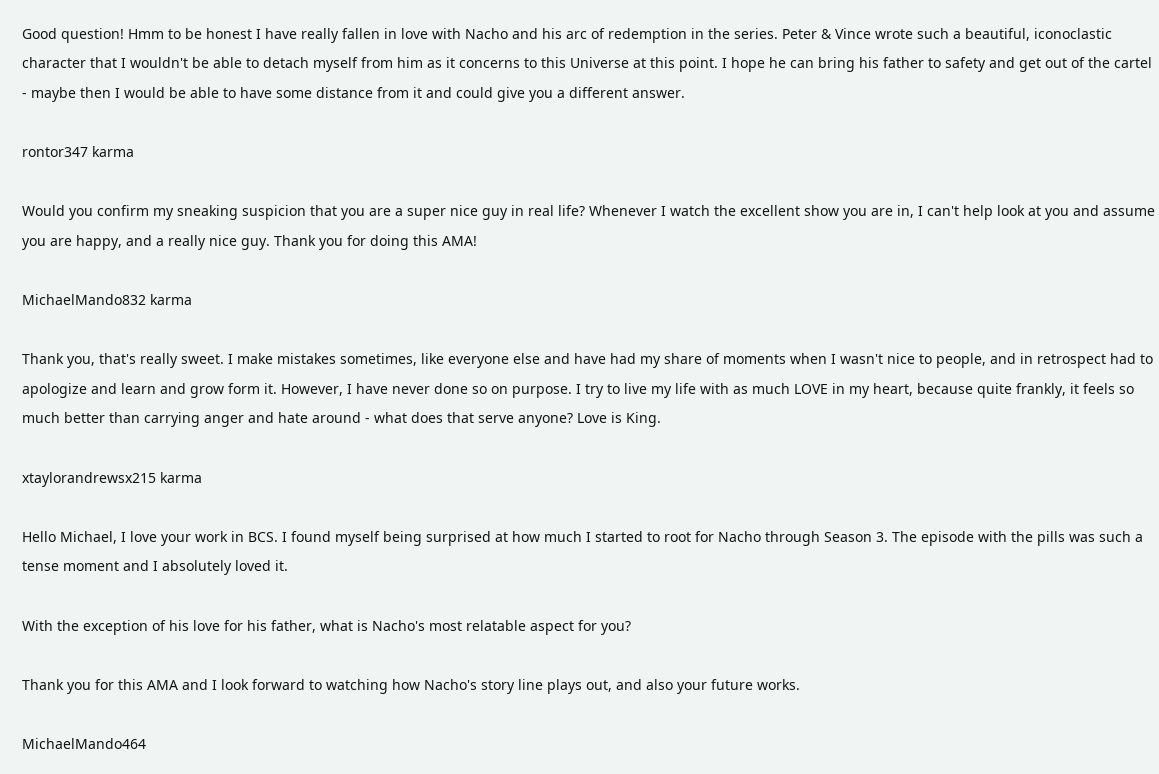Good question! Hmm to be honest I have really fallen in love with Nacho and his arc of redemption in the series. Peter & Vince wrote such a beautiful, iconoclastic character that I wouldn't be able to detach myself from him as it concerns to this Universe at this point. I hope he can bring his father to safety and get out of the cartel - maybe then I would be able to have some distance from it and could give you a different answer.

rontor347 karma

Would you confirm my sneaking suspicion that you are a super nice guy in real life? Whenever I watch the excellent show you are in, I can't help look at you and assume you are happy, and a really nice guy. Thank you for doing this AMA!

MichaelMando832 karma

Thank you, that's really sweet. I make mistakes sometimes, like everyone else and have had my share of moments when I wasn't nice to people, and in retrospect had to apologize and learn and grow form it. However, I have never done so on purpose. I try to live my life with as much LOVE in my heart, because quite frankly, it feels so much better than carrying anger and hate around - what does that serve anyone? Love is King.

xtaylorandrewsx215 karma

Hello Michael, I love your work in BCS. I found myself being surprised at how much I started to root for Nacho through Season 3. The episode with the pills was such a tense moment and I absolutely loved it.

With the exception of his love for his father, what is Nacho's most relatable aspect for you?

Thank you for this AMA and I look forward to watching how Nacho's story line plays out, and also your future works.

MichaelMando464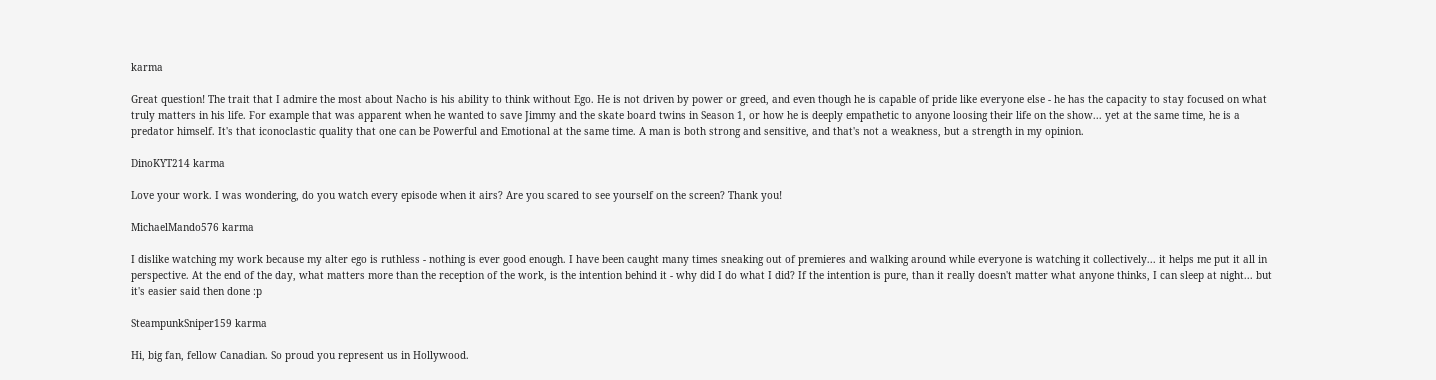karma

Great question! The trait that I admire the most about Nacho is his ability to think without Ego. He is not driven by power or greed, and even though he is capable of pride like everyone else - he has the capacity to stay focused on what truly matters in his life. For example that was apparent when he wanted to save Jimmy and the skate board twins in Season 1, or how he is deeply empathetic to anyone loosing their life on the show... yet at the same time, he is a predator himself. It's that iconoclastic quality that one can be Powerful and Emotional at the same time. A man is both strong and sensitive, and that's not a weakness, but a strength in my opinion.

DinoKYT214 karma

Love your work. I was wondering, do you watch every episode when it airs? Are you scared to see yourself on the screen? Thank you!

MichaelMando576 karma

I dislike watching my work because my alter ego is ruthless - nothing is ever good enough. I have been caught many times sneaking out of premieres and walking around while everyone is watching it collectively... it helps me put it all in perspective. At the end of the day, what matters more than the reception of the work, is the intention behind it - why did I do what I did? If the intention is pure, than it really doesn't matter what anyone thinks, I can sleep at night... but it's easier said then done :p

SteampunkSniper159 karma

Hi, big fan, fellow Canadian. So proud you represent us in Hollywood.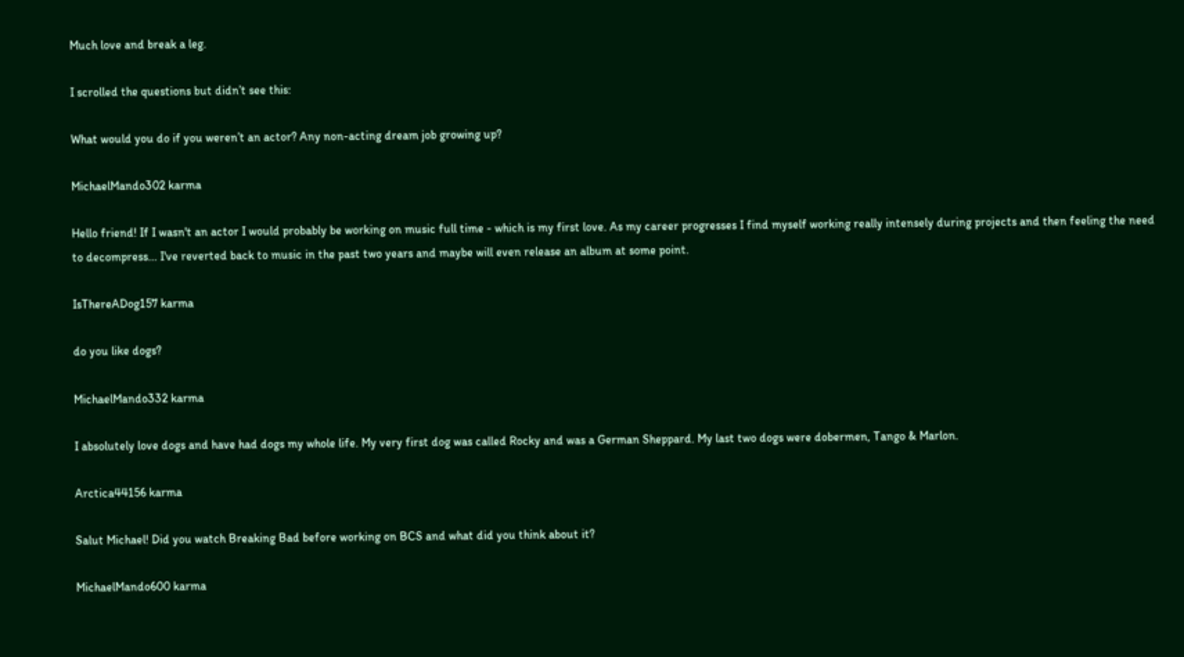Much love and break a leg.

I scrolled the questions but didn’t see this:

What would you do if you weren’t an actor? Any non-acting dream job growing up?

MichaelMando302 karma

Hello friend! If I wasn't an actor I would probably be working on music full time - which is my first love. As my career progresses I find myself working really intensely during projects and then feeling the need to decompress... I've reverted back to music in the past two years and maybe will even release an album at some point.

IsThereADog157 karma

do you like dogs?

MichaelMando332 karma

I absolutely love dogs and have had dogs my whole life. My very first dog was called Rocky and was a German Sheppard. My last two dogs were dobermen, Tango & Marlon.

Arctica44156 karma

Salut Michael! Did you watch Breaking Bad before working on BCS and what did you think about it?

MichaelMando600 karma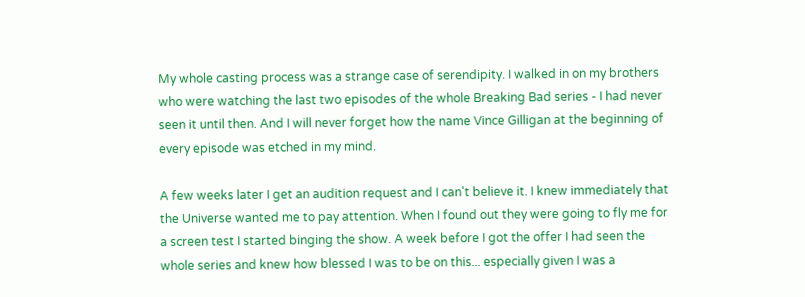My whole casting process was a strange case of serendipity. I walked in on my brothers who were watching the last two episodes of the whole Breaking Bad series - I had never seen it until then. And I will never forget how the name Vince Gilligan at the beginning of every episode was etched in my mind.

A few weeks later I get an audition request and I can't believe it. I knew immediately that the Universe wanted me to pay attention. When I found out they were going to fly me for a screen test I started binging the show. A week before I got the offer I had seen the whole series and knew how blessed I was to be on this... especially given I was a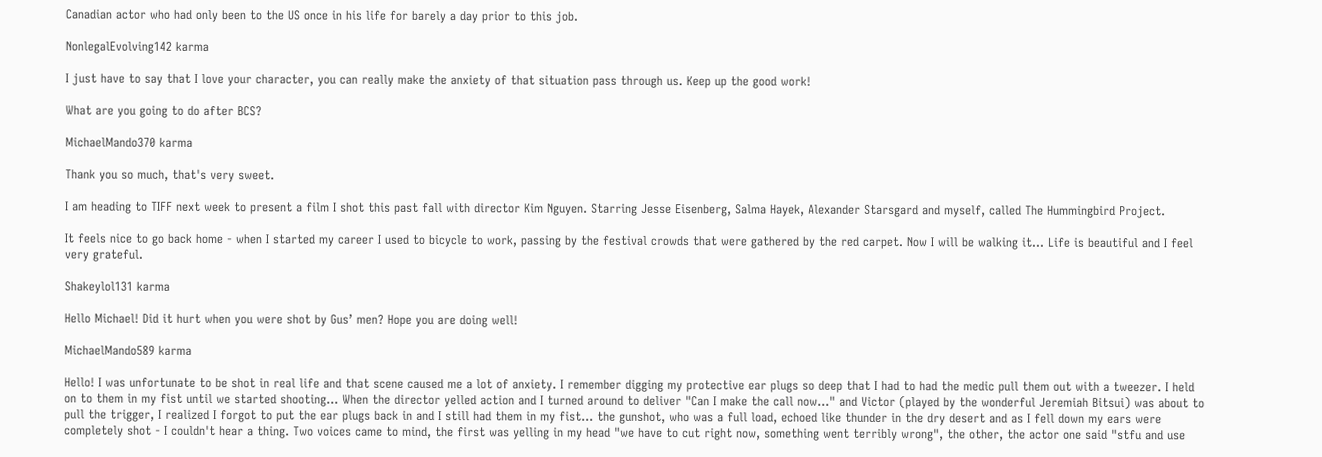Canadian actor who had only been to the US once in his life for barely a day prior to this job.

NonlegalEvolving142 karma

I just have to say that I love your character, you can really make the anxiety of that situation pass through us. Keep up the good work!

What are you going to do after BCS?

MichaelMando370 karma

Thank you so much, that's very sweet.

I am heading to TIFF next week to present a film I shot this past fall with director Kim Nguyen. Starring Jesse Eisenberg, Salma Hayek, Alexander Starsgard and myself, called The Hummingbird Project.

It feels nice to go back home - when I started my career I used to bicycle to work, passing by the festival crowds that were gathered by the red carpet. Now I will be walking it... Life is beautiful and I feel very grateful.

Shakeylol131 karma

Hello Michael! Did it hurt when you were shot by Gus’ men? Hope you are doing well!

MichaelMando589 karma

Hello! I was unfortunate to be shot in real life and that scene caused me a lot of anxiety. I remember digging my protective ear plugs so deep that I had to had the medic pull them out with a tweezer. I held on to them in my fist until we started shooting... When the director yelled action and I turned around to deliver "Can I make the call now..." and Victor (played by the wonderful Jeremiah Bitsui) was about to pull the trigger, I realized I forgot to put the ear plugs back in and I still had them in my fist... the gunshot, who was a full load, echoed like thunder in the dry desert and as I fell down my ears were completely shot - I couldn't hear a thing. Two voices came to mind, the first was yelling in my head "we have to cut right now, something went terribly wrong", the other, the actor one said "stfu and use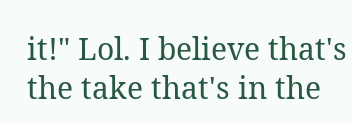it!" Lol. I believe that's the take that's in the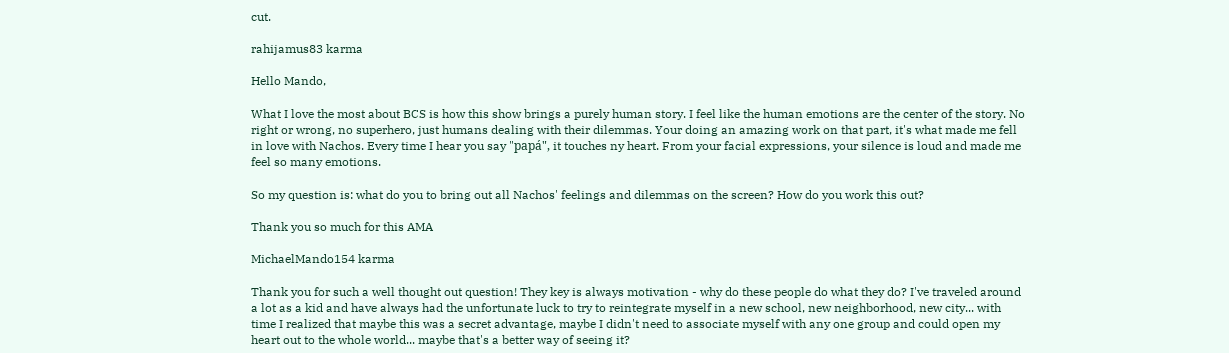cut.

rahijamus83 karma

Hello Mando,

What I love the most about BCS is how this show brings a purely human story. I feel like the human emotions are the center of the story. No right or wrong, no superhero, just humans dealing with their dilemmas. Your doing an amazing work on that part, it's what made me fell in love with Nachos. Every time I hear you say "papá", it touches ny heart. From your facial expressions, your silence is loud and made me feel so many emotions.

So my question is: what do you to bring out all Nachos' feelings and dilemmas on the screen? How do you work this out?

Thank you so much for this AMA

MichaelMando154 karma

Thank you for such a well thought out question! They key is always motivation - why do these people do what they do? I've traveled around a lot as a kid and have always had the unfortunate luck to try to reintegrate myself in a new school, new neighborhood, new city... with time I realized that maybe this was a secret advantage, maybe I didn't need to associate myself with any one group and could open my heart out to the whole world... maybe that's a better way of seeing it?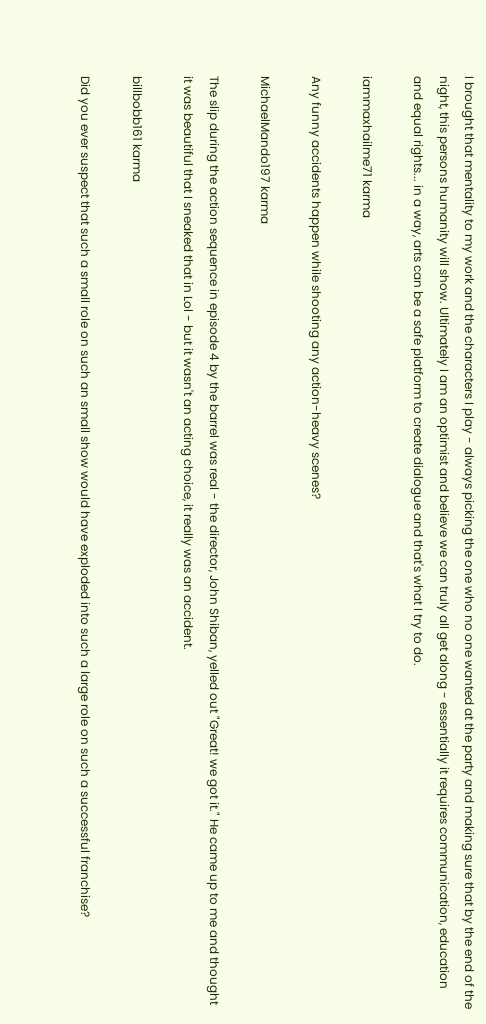I brought that mentality to my work and the characters I play - always picking the one who no one wanted at the party and making sure that by the end of the night, this persons humanity will show. Ultimately I am an optimist and believe we can truly all get along - essentially it requires communication, education and equal rights... in a way, arts can be a safe platform to create dialogue and that's what I try to do.

iammaxhailme71 karma

Any funny accidents happen while shooting any action-heavy scenes?

MichaelMando197 karma

The slip during the action sequence in episode 4 by the barrel was real - the director, John Shiban, yelled out "Great! we got it." He came up to me and thought it was beautiful that I sneaked that in Lol - but it wasn't an acting choice, it really was an accident.

billbobb161 karma

Did you ever suspect that such a small role on such an small show would have exploded into such a large role on such a successful franchise?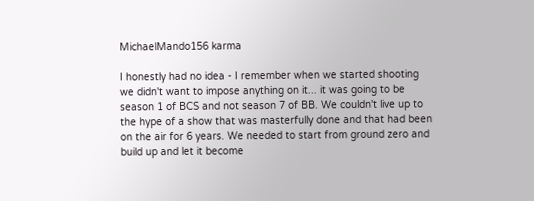MichaelMando156 karma

I honestly had no idea - I remember when we started shooting we didn't want to impose anything on it... it was going to be season 1 of BCS and not season 7 of BB. We couldn't live up to the hype of a show that was masterfully done and that had been on the air for 6 years. We needed to start from ground zero and build up and let it become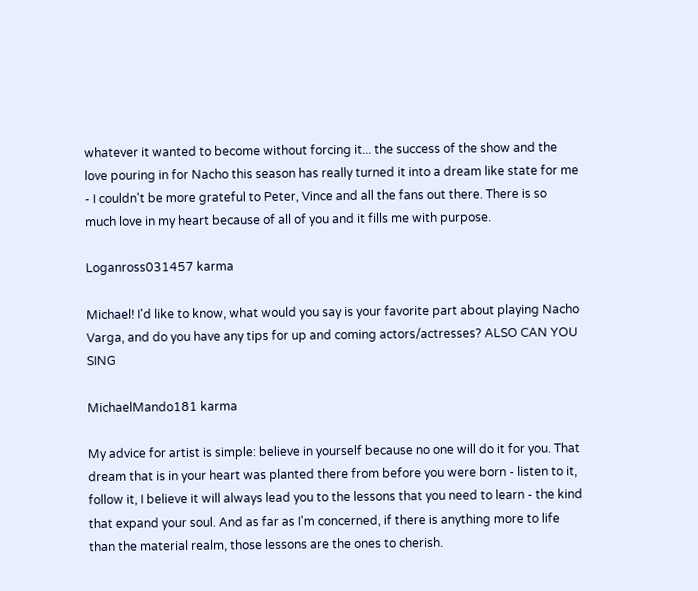whatever it wanted to become without forcing it... the success of the show and the love pouring in for Nacho this season has really turned it into a dream like state for me - I couldn't be more grateful to Peter, Vince and all the fans out there. There is so much love in my heart because of all of you and it fills me with purpose.

Loganross031457 karma

Michael! I'd like to know, what would you say is your favorite part about playing Nacho Varga, and do you have any tips for up and coming actors/actresses? ALSO CAN YOU SING

MichaelMando181 karma

My advice for artist is simple: believe in yourself because no one will do it for you. That dream that is in your heart was planted there from before you were born - listen to it, follow it, I believe it will always lead you to the lessons that you need to learn - the kind that expand your soul. And as far as I'm concerned, if there is anything more to life than the material realm, those lessons are the ones to cherish.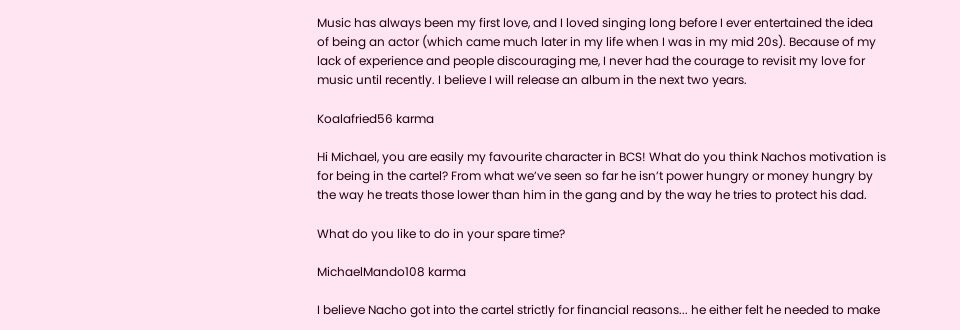Music has always been my first love, and I loved singing long before I ever entertained the idea of being an actor (which came much later in my life when I was in my mid 20s). Because of my lack of experience and people discouraging me, I never had the courage to revisit my love for music until recently. I believe I will release an album in the next two years.

Koalafried56 karma

Hi Michael, you are easily my favourite character in BCS! What do you think Nachos motivation is for being in the cartel? From what we’ve seen so far he isn’t power hungry or money hungry by the way he treats those lower than him in the gang and by the way he tries to protect his dad.

What do you like to do in your spare time?

MichaelMando108 karma

I believe Nacho got into the cartel strictly for financial reasons... he either felt he needed to make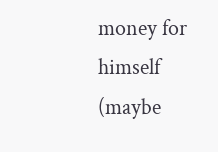money for himself (maybe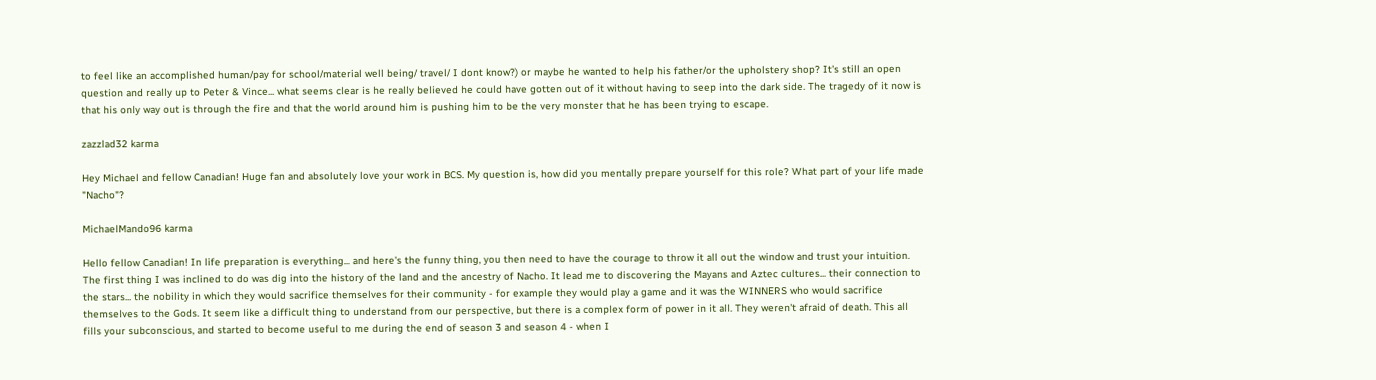to feel like an accomplished human/pay for school/material well being/ travel/ I dont know?) or maybe he wanted to help his father/or the upholstery shop? It's still an open question and really up to Peter & Vince... what seems clear is he really believed he could have gotten out of it without having to seep into the dark side. The tragedy of it now is that his only way out is through the fire and that the world around him is pushing him to be the very monster that he has been trying to escape.

zazzlad32 karma

Hey Michael and fellow Canadian! Huge fan and absolutely love your work in BCS. My question is, how did you mentally prepare yourself for this role? What part of your life made "Nacho"?

MichaelMando96 karma

Hello fellow Canadian! In life preparation is everything... and here's the funny thing, you then need to have the courage to throw it all out the window and trust your intuition. The first thing I was inclined to do was dig into the history of the land and the ancestry of Nacho. It lead me to discovering the Mayans and Aztec cultures... their connection to the stars... the nobility in which they would sacrifice themselves for their community - for example they would play a game and it was the WINNERS who would sacrifice themselves to the Gods. It seem like a difficult thing to understand from our perspective, but there is a complex form of power in it all. They weren't afraid of death. This all fills your subconscious, and started to become useful to me during the end of season 3 and season 4 - when I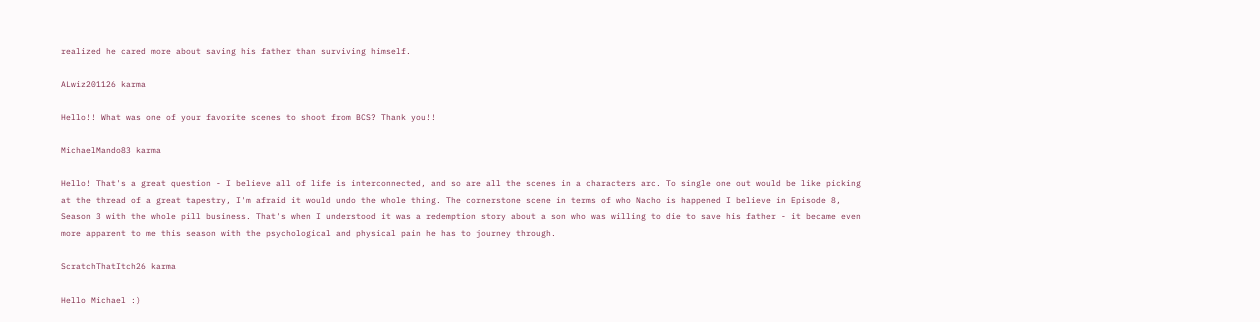realized he cared more about saving his father than surviving himself.

ALwiz201126 karma

Hello!! What was one of your favorite scenes to shoot from BCS? Thank you!!

MichaelMando83 karma

Hello! That's a great question - I believe all of life is interconnected, and so are all the scenes in a characters arc. To single one out would be like picking at the thread of a great tapestry, I'm afraid it would undo the whole thing. The cornerstone scene in terms of who Nacho is happened I believe in Episode 8, Season 3 with the whole pill business. That's when I understood it was a redemption story about a son who was willing to die to save his father - it became even more apparent to me this season with the psychological and physical pain he has to journey through.

ScratchThatItch26 karma

Hello Michael :)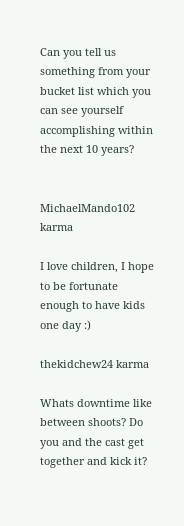Can you tell us something from your bucket list which you can see yourself accomplishing within the next 10 years?


MichaelMando102 karma

I love children, I hope to be fortunate enough to have kids one day :)

thekidchew24 karma

Whats downtime like between shoots? Do you and the cast get together and kick it?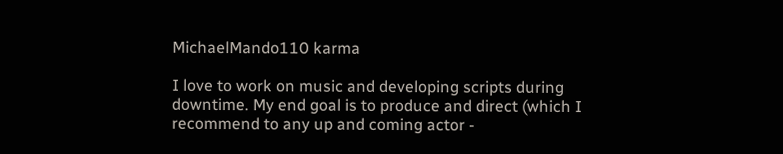MichaelMando110 karma

I love to work on music and developing scripts during downtime. My end goal is to produce and direct (which I recommend to any up and coming actor -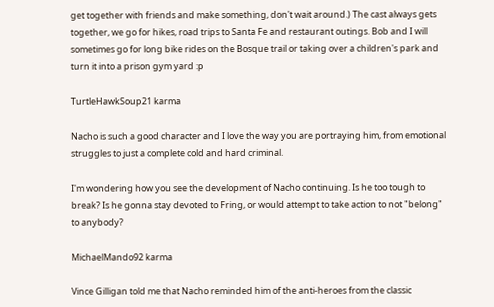get together with friends and make something, don't wait around.) The cast always gets together, we go for hikes, road trips to Santa Fe and restaurant outings. Bob and I will sometimes go for long bike rides on the Bosque trail or taking over a children's park and turn it into a prison gym yard :p

TurtleHawkSoup21 karma

Nacho is such a good character and I love the way you are portraying him, from emotional struggles to just a complete cold and hard criminal.

I'm wondering how you see the development of Nacho continuing. Is he too tough to break? Is he gonna stay devoted to Fring, or would attempt to take action to not "belong" to anybody?

MichaelMando92 karma

Vince Gilligan told me that Nacho reminded him of the anti-heroes from the classic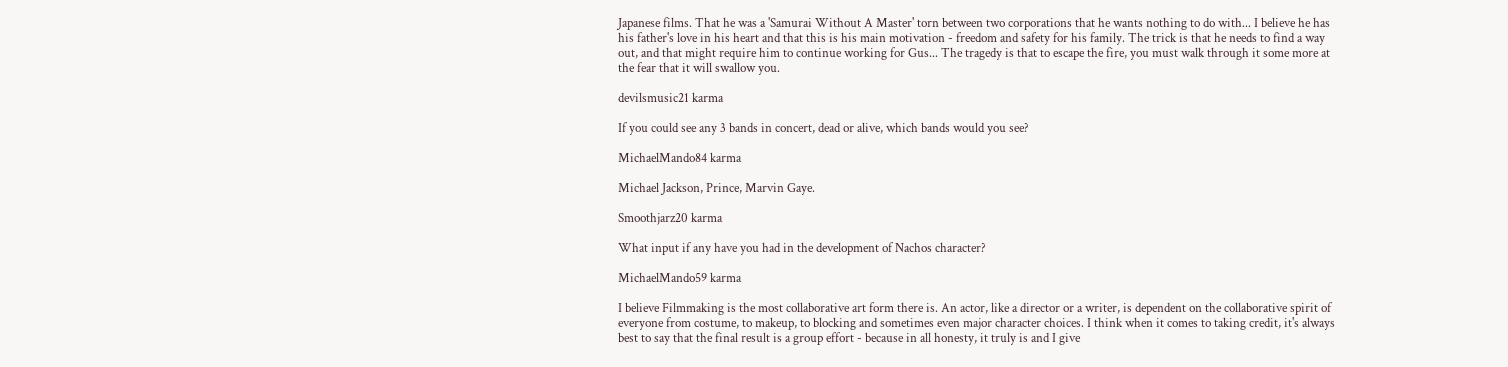Japanese films. That he was a 'Samurai Without A Master' torn between two corporations that he wants nothing to do with... I believe he has his father's love in his heart and that this is his main motivation - freedom and safety for his family. The trick is that he needs to find a way out, and that might require him to continue working for Gus... The tragedy is that to escape the fire, you must walk through it some more at the fear that it will swallow you.

devilsmusic21 karma

If you could see any 3 bands in concert, dead or alive, which bands would you see?

MichaelMando84 karma

Michael Jackson, Prince, Marvin Gaye.

Smoothjarz20 karma

What input if any have you had in the development of Nachos character?

MichaelMando59 karma

I believe Filmmaking is the most collaborative art form there is. An actor, like a director or a writer, is dependent on the collaborative spirit of everyone from costume, to makeup, to blocking and sometimes even major character choices. I think when it comes to taking credit, it's always best to say that the final result is a group effort - because in all honesty, it truly is and I give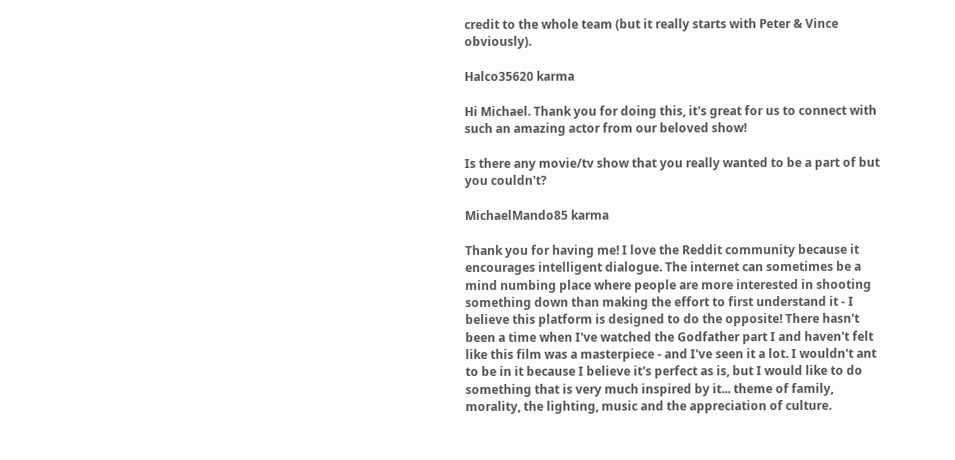credit to the whole team (but it really starts with Peter & Vince obviously).

Halco35620 karma

Hi Michael. Thank you for doing this, it's great for us to connect with such an amazing actor from our beloved show!

Is there any movie/tv show that you really wanted to be a part of but you couldn't?

MichaelMando85 karma

Thank you for having me! I love the Reddit community because it encourages intelligent dialogue. The internet can sometimes be a mind numbing place where people are more interested in shooting something down than making the effort to first understand it - I believe this platform is designed to do the opposite! There hasn't been a time when I've watched the Godfather part I and haven't felt like this film was a masterpiece - and I've seen it a lot. I wouldn't ant to be in it because I believe it's perfect as is, but I would like to do something that is very much inspired by it... theme of family, morality, the lighting, music and the appreciation of culture.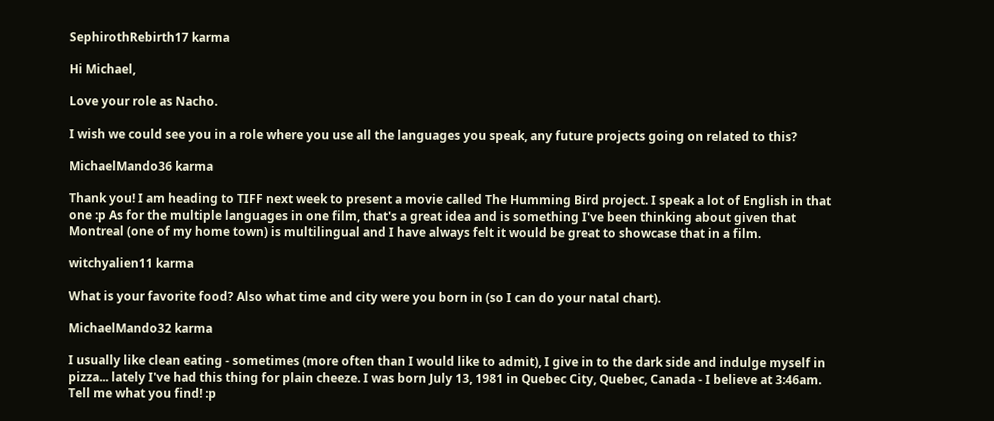SephirothRebirth17 karma

Hi Michael,

Love your role as Nacho.

I wish we could see you in a role where you use all the languages you speak, any future projects going on related to this?

MichaelMando36 karma

Thank you! I am heading to TIFF next week to present a movie called The Humming Bird project. I speak a lot of English in that one :p As for the multiple languages in one film, that's a great idea and is something I've been thinking about given that Montreal (one of my home town) is multilingual and I have always felt it would be great to showcase that in a film.

witchyalien11 karma

What is your favorite food? Also what time and city were you born in (so I can do your natal chart).

MichaelMando32 karma

I usually like clean eating - sometimes (more often than I would like to admit), I give in to the dark side and indulge myself in pizza... lately I've had this thing for plain cheeze. I was born July 13, 1981 in Quebec City, Quebec, Canada - I believe at 3:46am. Tell me what you find! :p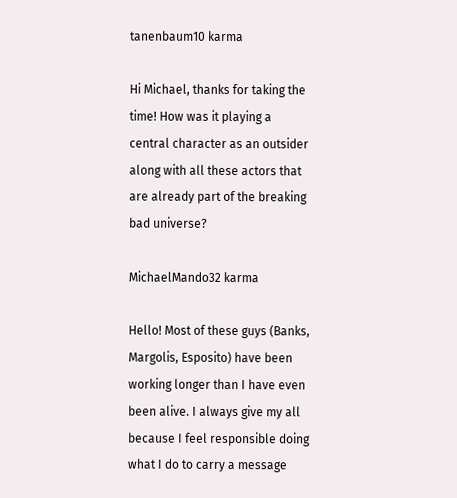tanenbaum10 karma

Hi Michael, thanks for taking the time! How was it playing a central character as an outsider along with all these actors that are already part of the breaking bad universe?

MichaelMando32 karma

Hello! Most of these guys (Banks, Margolis, Esposito) have been working longer than I have even been alive. I always give my all because I feel responsible doing what I do to carry a message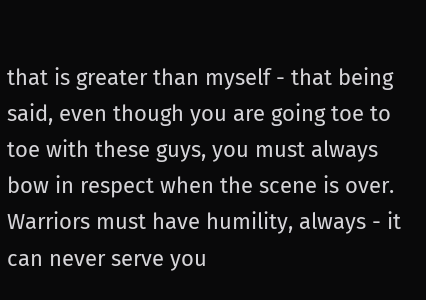that is greater than myself - that being said, even though you are going toe to toe with these guys, you must always bow in respect when the scene is over. Warriors must have humility, always - it can never serve you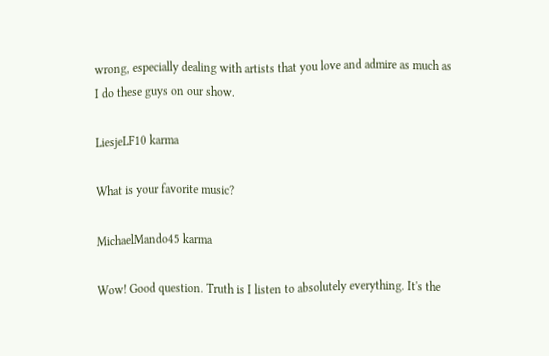wrong, especially dealing with artists that you love and admire as much as I do these guys on our show.

LiesjeLF10 karma

What is your favorite music?

MichaelMando45 karma

Wow! Good question. Truth is I listen to absolutely everything. It's the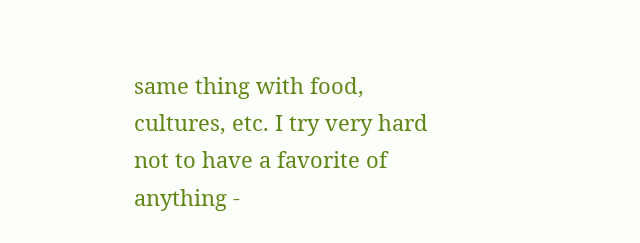same thing with food, cultures, etc. I try very hard not to have a favorite of anything -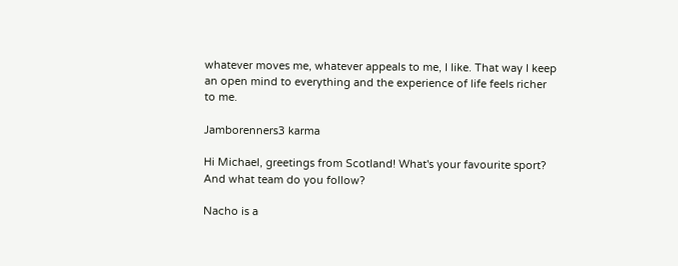whatever moves me, whatever appeals to me, I like. That way I keep an open mind to everything and the experience of life feels richer to me.

Jamborenners3 karma

Hi Michael, greetings from Scotland! What's your favourite sport? And what team do you follow?

Nacho is a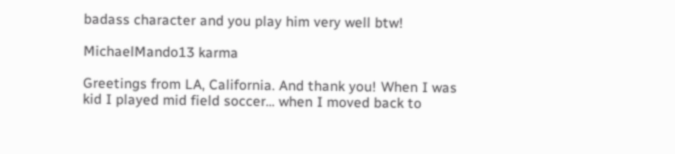badass character and you play him very well btw!

MichaelMando13 karma

Greetings from LA, California. And thank you! When I was kid I played mid field soccer... when I moved back to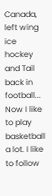Canada, left wing ice hockey and Tail back in football... Now I like to play basketball a lot. I like to follow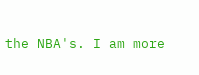the NBA's. I am more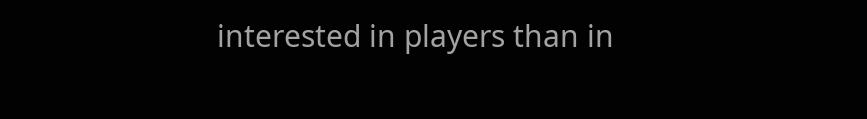interested in players than in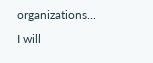organizations... I will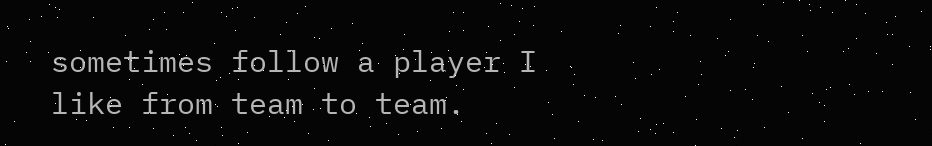sometimes follow a player I like from team to team.